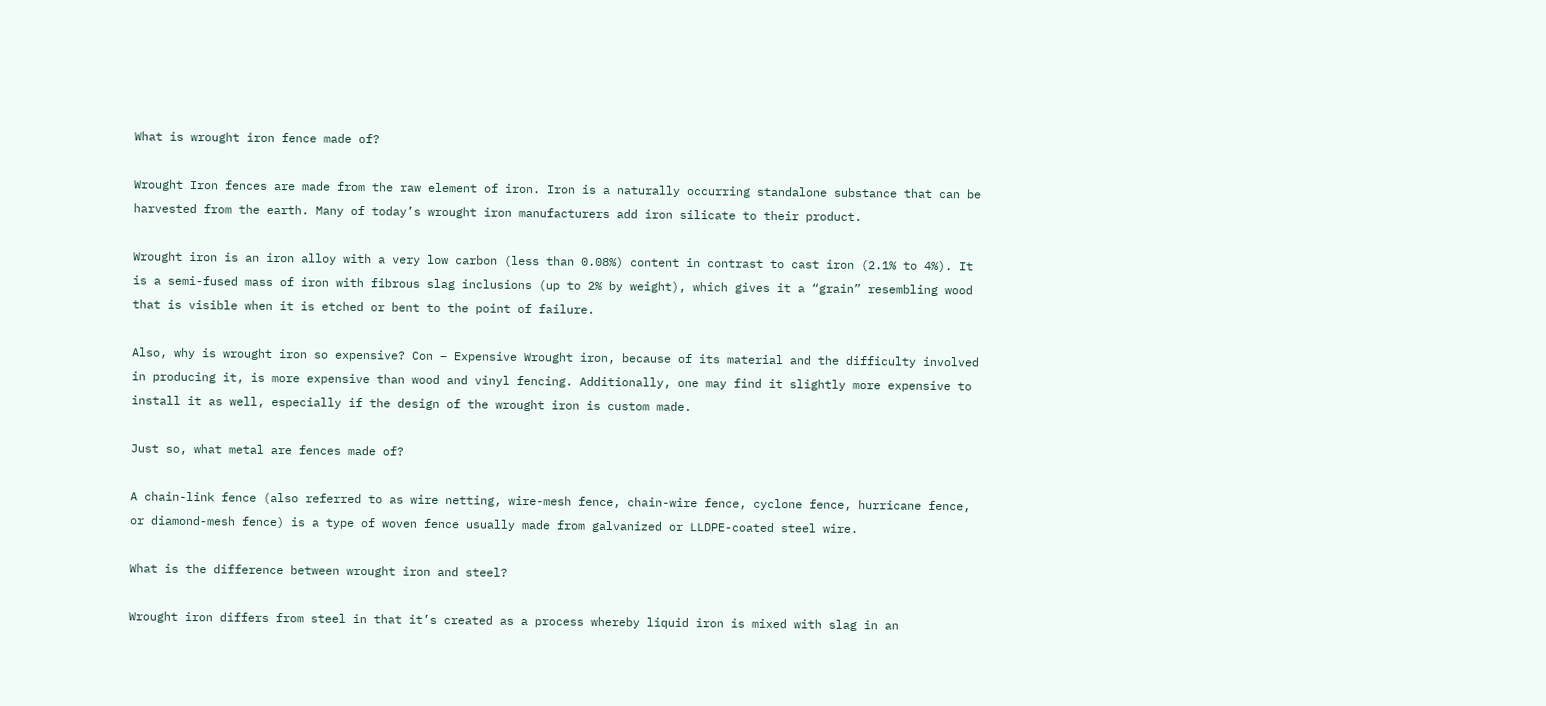What is wrought iron fence made of?

Wrought Iron fences are made from the raw element of iron. Iron is a naturally occurring standalone substance that can be harvested from the earth. Many of today’s wrought iron manufacturers add iron silicate to their product.

Wrought iron is an iron alloy with a very low carbon (less than 0.08%) content in contrast to cast iron (2.1% to 4%). It is a semi-fused mass of iron with fibrous slag inclusions (up to 2% by weight), which gives it a “grain” resembling wood that is visible when it is etched or bent to the point of failure.

Also, why is wrought iron so expensive? Con – Expensive Wrought iron, because of its material and the difficulty involved in producing it, is more expensive than wood and vinyl fencing. Additionally, one may find it slightly more expensive to install it as well, especially if the design of the wrought iron is custom made.

Just so, what metal are fences made of?

A chain-link fence (also referred to as wire netting, wire-mesh fence, chain-wire fence, cyclone fence, hurricane fence, or diamond-mesh fence) is a type of woven fence usually made from galvanized or LLDPE-coated steel wire.

What is the difference between wrought iron and steel?

Wrought iron differs from steel in that it’s created as a process whereby liquid iron is mixed with slag in an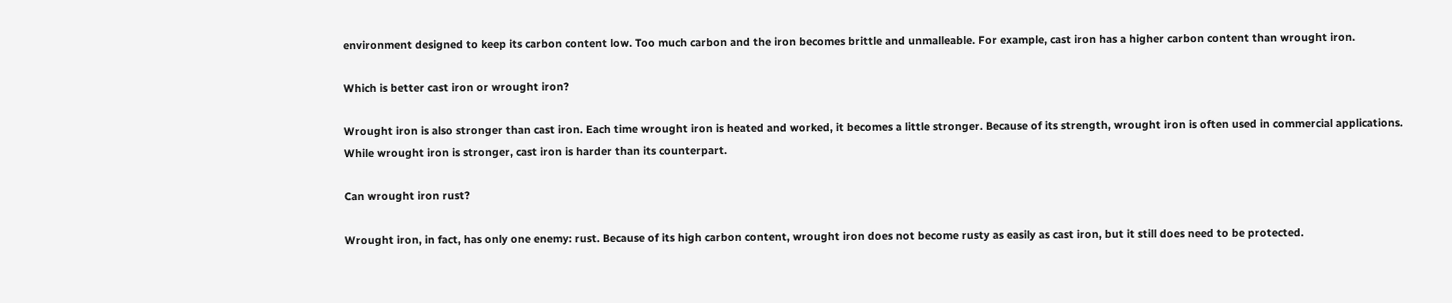environment designed to keep its carbon content low. Too much carbon and the iron becomes brittle and unmalleable. For example, cast iron has a higher carbon content than wrought iron.

Which is better cast iron or wrought iron?

Wrought iron is also stronger than cast iron. Each time wrought iron is heated and worked, it becomes a little stronger. Because of its strength, wrought iron is often used in commercial applications. While wrought iron is stronger, cast iron is harder than its counterpart.

Can wrought iron rust?

Wrought iron, in fact, has only one enemy: rust. Because of its high carbon content, wrought iron does not become rusty as easily as cast iron, but it still does need to be protected.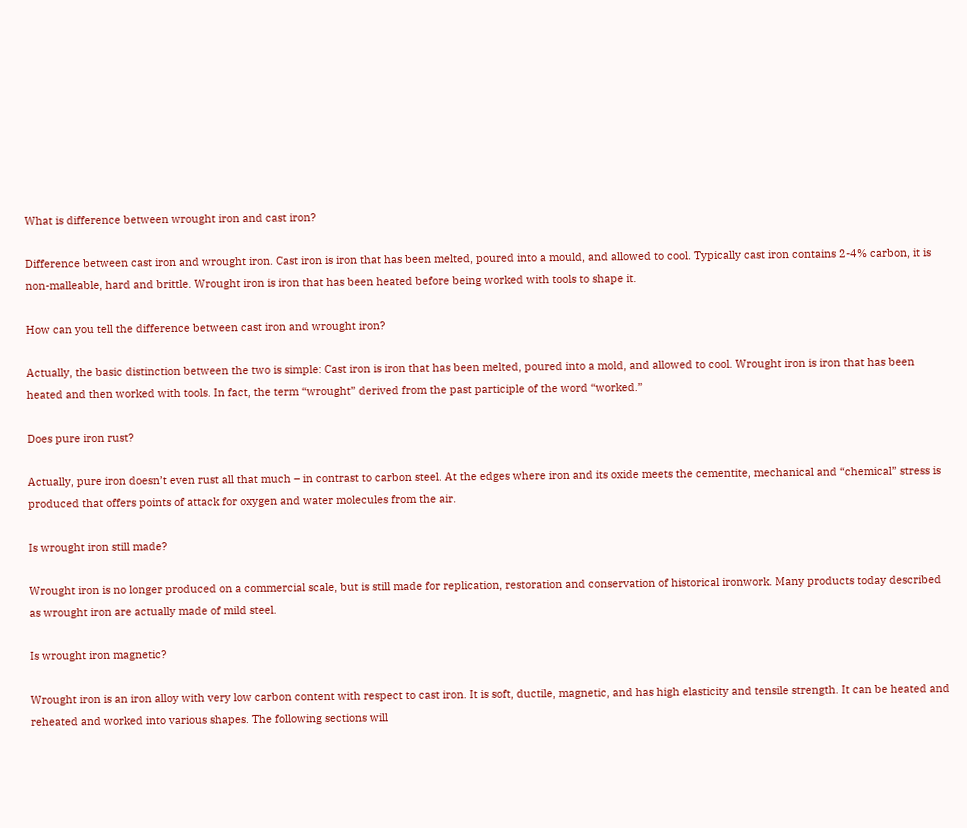What is difference between wrought iron and cast iron?

Difference between cast iron and wrought iron. Cast iron is iron that has been melted, poured into a mould, and allowed to cool. Typically cast iron contains 2-4% carbon, it is non-malleable, hard and brittle. Wrought iron is iron that has been heated before being worked with tools to shape it.

How can you tell the difference between cast iron and wrought iron?

Actually, the basic distinction between the two is simple: Cast iron is iron that has been melted, poured into a mold, and allowed to cool. Wrought iron is iron that has been heated and then worked with tools. In fact, the term “wrought” derived from the past participle of the word “worked.”

Does pure iron rust?

Actually, pure iron doesn’t even rust all that much – in contrast to carbon steel. At the edges where iron and its oxide meets the cementite, mechanical and “chemical” stress is produced that offers points of attack for oxygen and water molecules from the air.

Is wrought iron still made?

Wrought iron is no longer produced on a commercial scale, but is still made for replication, restoration and conservation of historical ironwork. Many products today described as wrought iron are actually made of mild steel.

Is wrought iron magnetic?

Wrought iron is an iron alloy with very low carbon content with respect to cast iron. It is soft, ductile, magnetic, and has high elasticity and tensile strength. It can be heated and reheated and worked into various shapes. The following sections will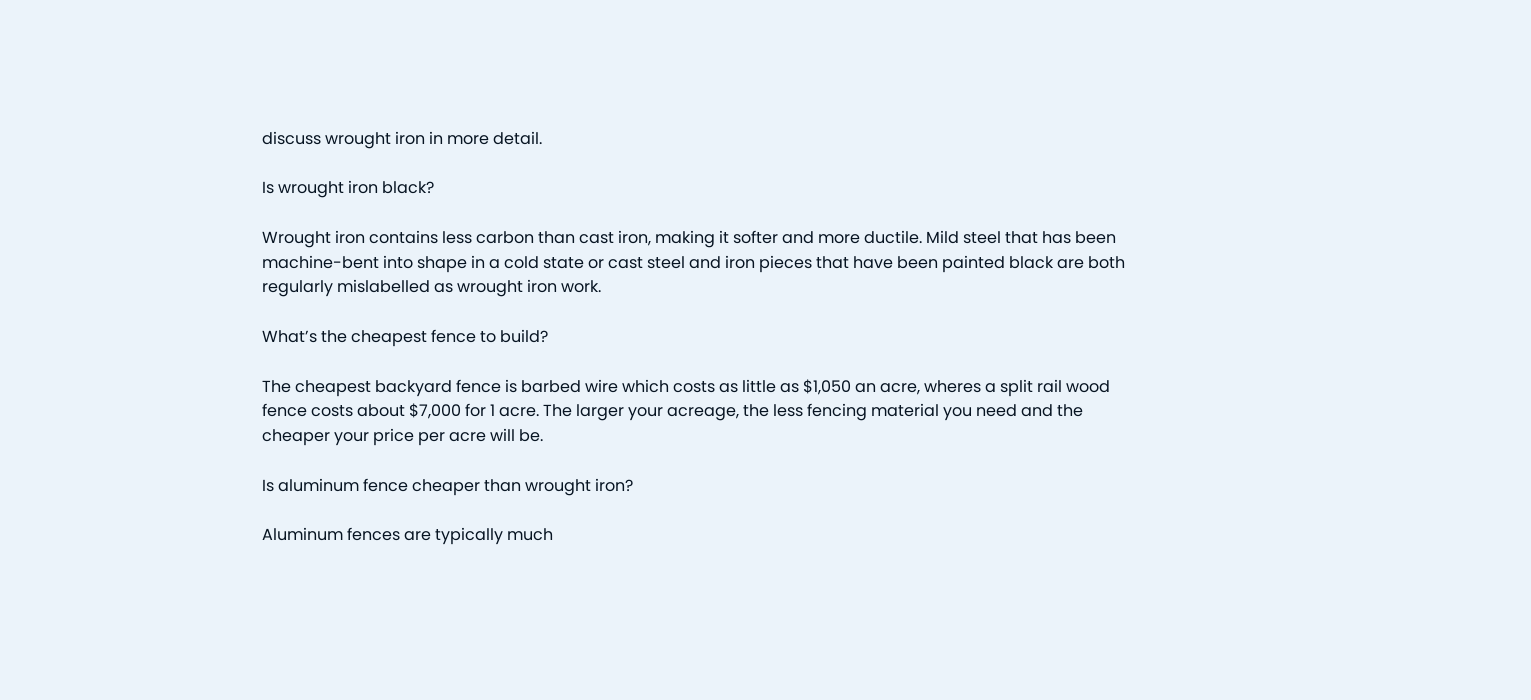discuss wrought iron in more detail.

Is wrought iron black?

Wrought iron contains less carbon than cast iron, making it softer and more ductile. Mild steel that has been machine-bent into shape in a cold state or cast steel and iron pieces that have been painted black are both regularly mislabelled as wrought iron work.

What’s the cheapest fence to build?

The cheapest backyard fence is barbed wire which costs as little as $1,050 an acre, wheres a split rail wood fence costs about $7,000 for 1 acre. The larger your acreage, the less fencing material you need and the cheaper your price per acre will be.

Is aluminum fence cheaper than wrought iron?

Aluminum fences are typically much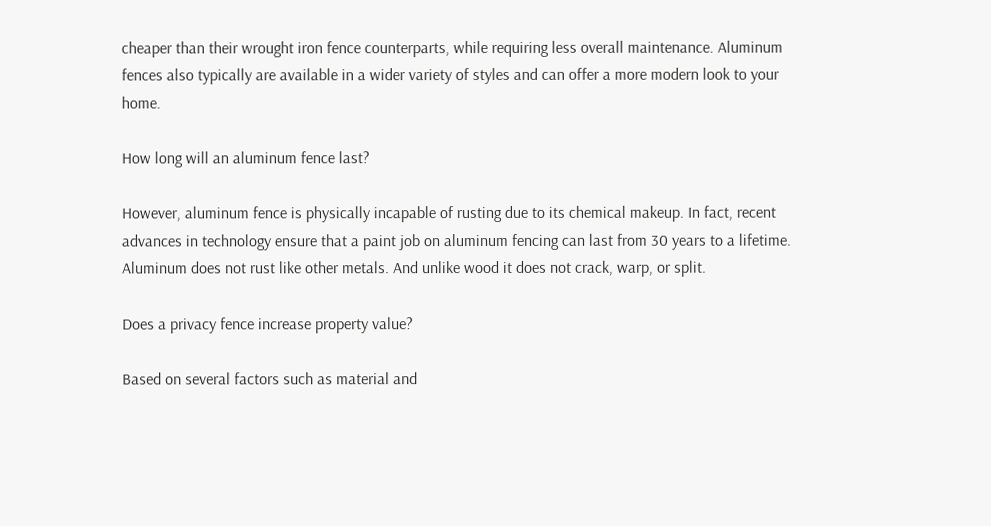cheaper than their wrought iron fence counterparts, while requiring less overall maintenance. Aluminum fences also typically are available in a wider variety of styles and can offer a more modern look to your home.

How long will an aluminum fence last?

However, aluminum fence is physically incapable of rusting due to its chemical makeup. In fact, recent advances in technology ensure that a paint job on aluminum fencing can last from 30 years to a lifetime. Aluminum does not rust like other metals. And unlike wood it does not crack, warp, or split.

Does a privacy fence increase property value?

Based on several factors such as material and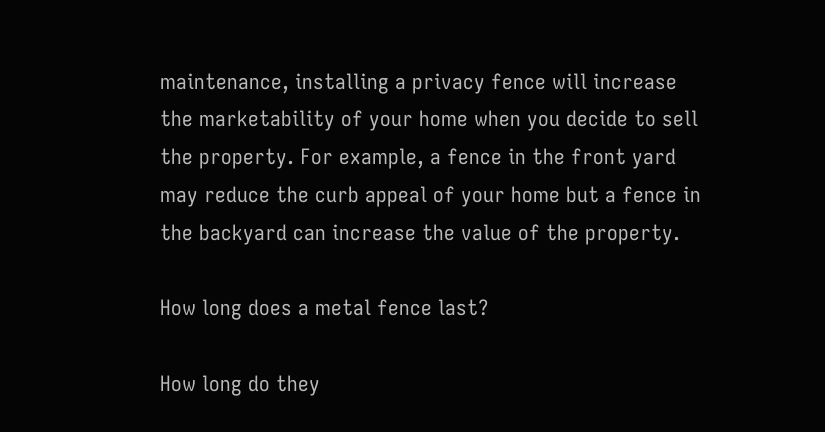maintenance, installing a privacy fence will increase the marketability of your home when you decide to sell the property. For example, a fence in the front yard may reduce the curb appeal of your home but a fence in the backyard can increase the value of the property.

How long does a metal fence last?

How long do they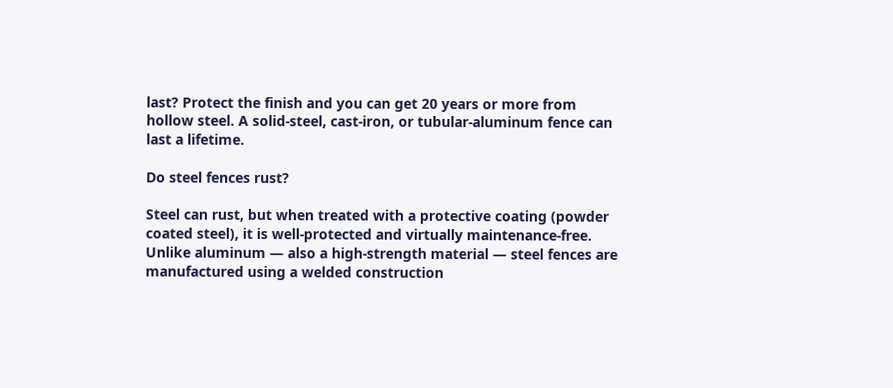last? Protect the finish and you can get 20 years or more from hollow steel. A solid-steel, cast-iron, or tubular-aluminum fence can last a lifetime.

Do steel fences rust?

Steel can rust, but when treated with a protective coating (powder coated steel), it is well-protected and virtually maintenance-free. Unlike aluminum — also a high-strength material — steel fences are manufactured using a welded construction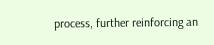process, further reinforcing an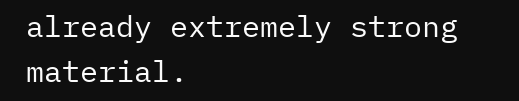already extremely strong material.